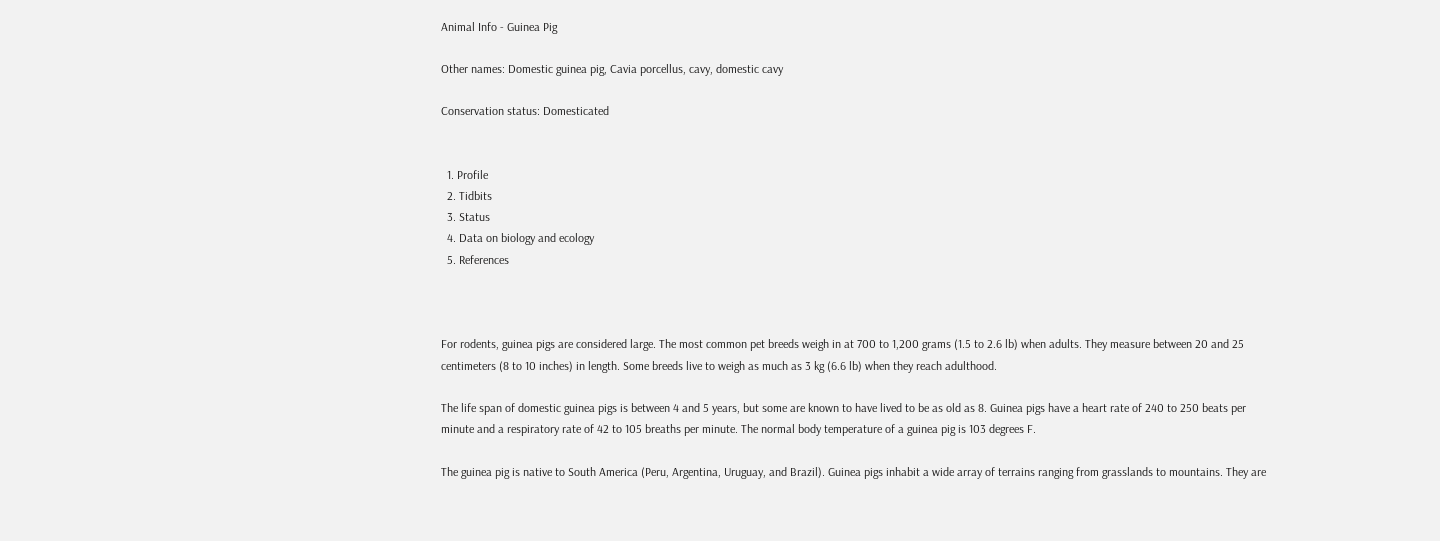Animal Info - Guinea Pig

Other names: Domestic guinea pig, Cavia porcellus, cavy, domestic cavy

Conservation status: Domesticated


  1. Profile
  2. Tidbits
  3. Status
  4. Data on biology and ecology
  5. References



For rodents, guinea pigs are considered large. The most common pet breeds weigh in at 700 to 1,200 grams (1.5 to 2.6 lb) when adults. They measure between 20 and 25 centimeters (8 to 10 inches) in length. Some breeds live to weigh as much as 3 kg (6.6 lb) when they reach adulthood.

The life span of domestic guinea pigs is between 4 and 5 years, but some are known to have lived to be as old as 8. Guinea pigs have a heart rate of 240 to 250 beats per minute and a respiratory rate of 42 to 105 breaths per minute. The normal body temperature of a guinea pig is 103 degrees F.

The guinea pig is native to South America (Peru, Argentina, Uruguay, and Brazil). Guinea pigs inhabit a wide array of terrains ranging from grasslands to mountains. They are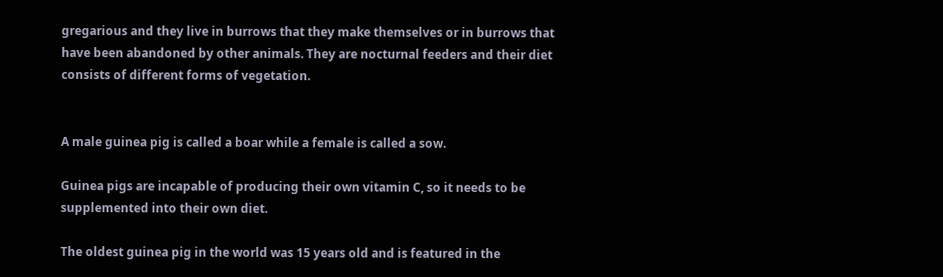gregarious and they live in burrows that they make themselves or in burrows that have been abandoned by other animals. They are nocturnal feeders and their diet consists of different forms of vegetation.


A male guinea pig is called a boar while a female is called a sow.

Guinea pigs are incapable of producing their own vitamin C, so it needs to be supplemented into their own diet.

The oldest guinea pig in the world was 15 years old and is featured in the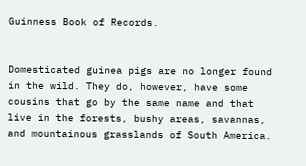Guinness Book of Records.


Domesticated guinea pigs are no longer found in the wild. They do, however, have some cousins that go by the same name and that live in the forests, bushy areas, savannas, and mountainous grasslands of South America.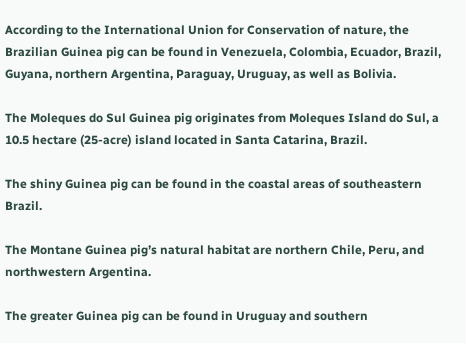According to the International Union for Conservation of nature, the Brazilian Guinea pig can be found in Venezuela, Colombia, Ecuador, Brazil, Guyana, northern Argentina, Paraguay, Uruguay, as well as Bolivia.

The Moleques do Sul Guinea pig originates from Moleques Island do Sul, a 10.5 hectare (25-acre) island located in Santa Catarina, Brazil.

The shiny Guinea pig can be found in the coastal areas of southeastern Brazil.

The Montane Guinea pig’s natural habitat are northern Chile, Peru, and northwestern Argentina.

The greater Guinea pig can be found in Uruguay and southern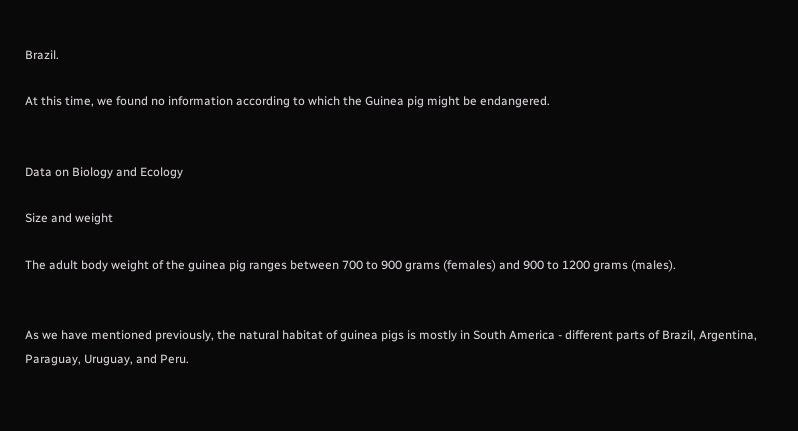Brazil.

At this time, we found no information according to which the Guinea pig might be endangered.


Data on Biology and Ecology

Size and weight

The adult body weight of the guinea pig ranges between 700 to 900 grams (females) and 900 to 1200 grams (males).


As we have mentioned previously, the natural habitat of guinea pigs is mostly in South America - different parts of Brazil, Argentina, Paraguay, Uruguay, and Peru.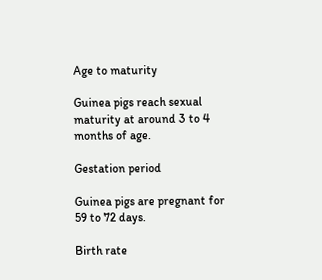Age to maturity

Guinea pigs reach sexual maturity at around 3 to 4 months of age.

Gestation period

Guinea pigs are pregnant for 59 to 72 days.

Birth rate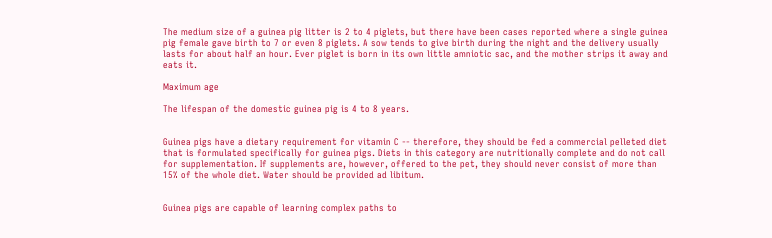The medium size of a guinea pig litter is 2 to 4 piglets, but there have been cases reported where a single guinea pig female gave birth to 7 or even 8 piglets. A sow tends to give birth during the night and the delivery usually lasts for about half an hour. Ever piglet is born in its own little amniotic sac, and the mother strips it away and eats it.

Maximum age

The lifespan of the domestic guinea pig is 4 to 8 years.


Guinea pigs have a dietary requirement for vitamin C -- therefore, they should be fed a commercial pelleted diet that is formulated specifically for guinea pigs. Diets in this category are nutritionally complete and do not call for supplementation. If supplements are, however, offered to the pet, they should never consist of more than 15% of the whole diet. Water should be provided ad libitum.


Guinea pigs are capable of learning complex paths to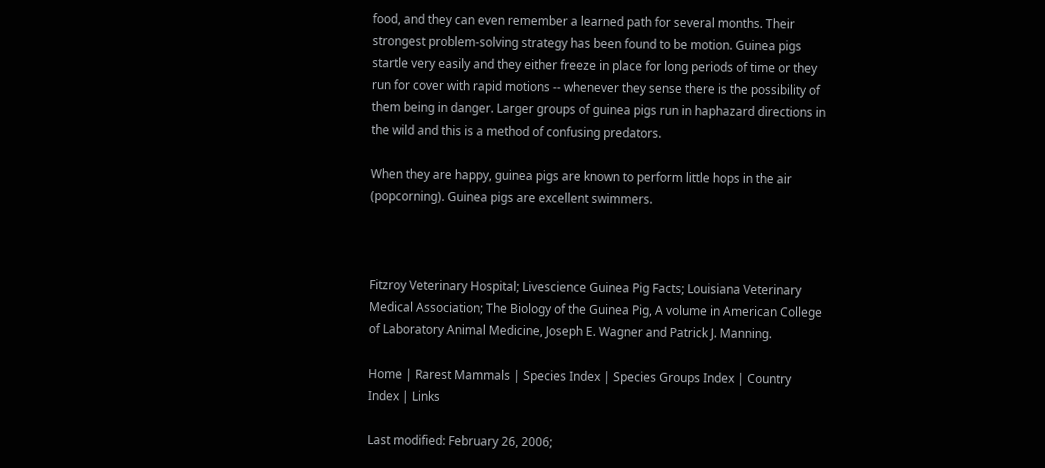food, and they can even remember a learned path for several months. Their strongest problem-solving strategy has been found to be motion. Guinea pigs startle very easily and they either freeze in place for long periods of time or they run for cover with rapid motions -- whenever they sense there is the possibility of them being in danger. Larger groups of guinea pigs run in haphazard directions in the wild and this is a method of confusing predators.

When they are happy, guinea pigs are known to perform little hops in the air (popcorning). Guinea pigs are excellent swimmers.



Fitzroy Veterinary Hospital; Livescience Guinea Pig Facts; Louisiana Veterinary Medical Association; The Biology of the Guinea Pig, A volume in American College of Laboratory Animal Medicine, Joseph E. Wagner and Patrick J. Manning.

Home | Rarest Mammals | Species Index | Species Groups Index | Country Index | Links

Last modified: February 26, 2006;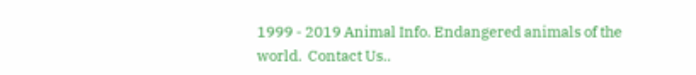1999 - 2019 Animal Info. Endangered animals of the world.  Contact Us..